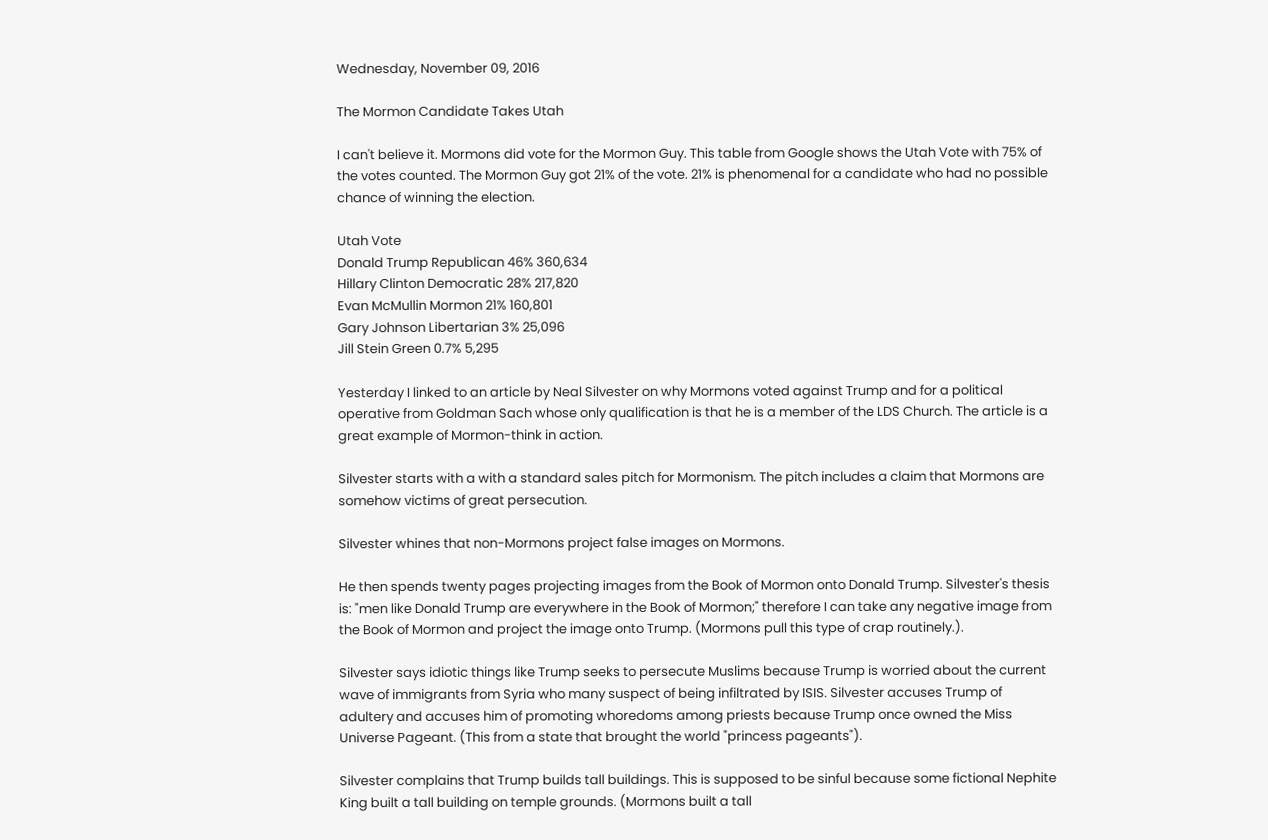Wednesday, November 09, 2016

The Mormon Candidate Takes Utah

I can't believe it. Mormons did vote for the Mormon Guy. This table from Google shows the Utah Vote with 75% of the votes counted. The Mormon Guy got 21% of the vote. 21% is phenomenal for a candidate who had no possible chance of winning the election.

Utah Vote
Donald Trump Republican 46% 360,634
Hillary Clinton Democratic 28% 217,820
Evan McMullin Mormon 21% 160,801
Gary Johnson Libertarian 3% 25,096
Jill Stein Green 0.7% 5,295

Yesterday I linked to an article by Neal Silvester on why Mormons voted against Trump and for a political operative from Goldman Sach whose only qualification is that he is a member of the LDS Church. The article is a great example of Mormon-think in action.

Silvester starts with a with a standard sales pitch for Mormonism. The pitch includes a claim that Mormons are somehow victims of great persecution.

Silvester whines that non-Mormons project false images on Mormons.

He then spends twenty pages projecting images from the Book of Mormon onto Donald Trump. Silvester's thesis is: "men like Donald Trump are everywhere in the Book of Mormon;" therefore I can take any negative image from the Book of Mormon and project the image onto Trump. (Mormons pull this type of crap routinely.).

Silvester says idiotic things like Trump seeks to persecute Muslims because Trump is worried about the current wave of immigrants from Syria who many suspect of being infiltrated by ISIS. Silvester accuses Trump of adultery and accuses him of promoting whoredoms among priests because Trump once owned the Miss Universe Pageant. (This from a state that brought the world "princess pageants").

Silvester complains that Trump builds tall buildings. This is supposed to be sinful because some fictional Nephite King built a tall building on temple grounds. (Mormons built a tall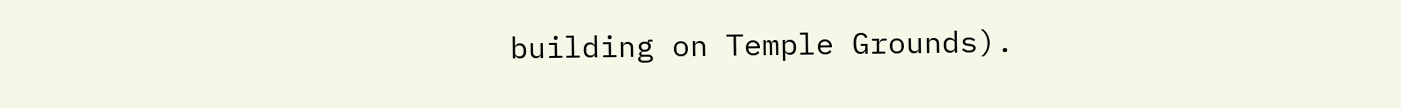building on Temple Grounds).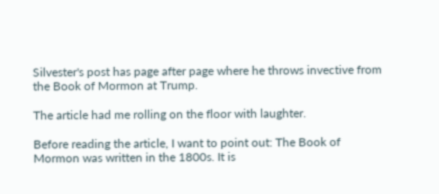Silvester's post has page after page where he throws invective from the Book of Mormon at Trump.

The article had me rolling on the floor with laughter.

Before reading the article, I want to point out: The Book of Mormon was written in the 1800s. It is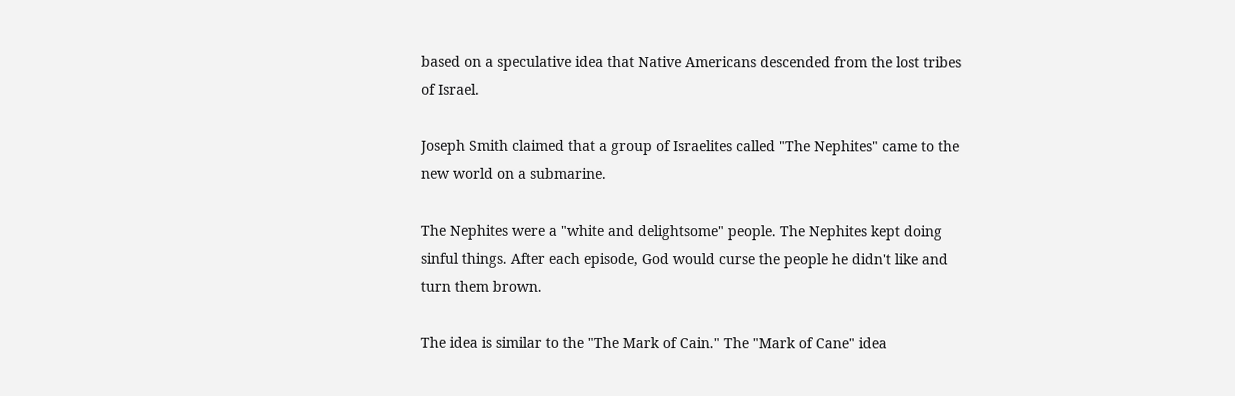based on a speculative idea that Native Americans descended from the lost tribes of Israel.

Joseph Smith claimed that a group of Israelites called "The Nephites" came to the new world on a submarine.

The Nephites were a "white and delightsome" people. The Nephites kept doing sinful things. After each episode, God would curse the people he didn't like and turn them brown.

The idea is similar to the "The Mark of Cain." The "Mark of Cane" idea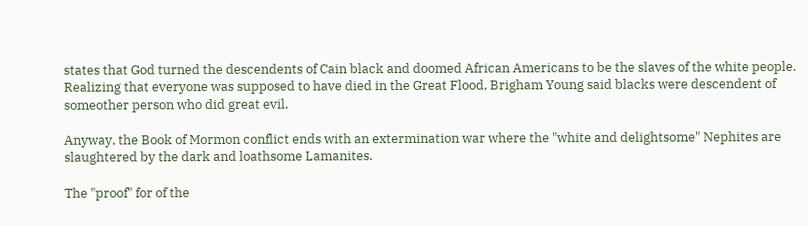states that God turned the descendents of Cain black and doomed African Americans to be the slaves of the white people. Realizing that everyone was supposed to have died in the Great Flood, Brigham Young said blacks were descendent of someother person who did great evil.

Anyway, the Book of Mormon conflict ends with an extermination war where the "white and delightsome" Nephites are slaughtered by the dark and loathsome Lamanites.

The "proof" for of the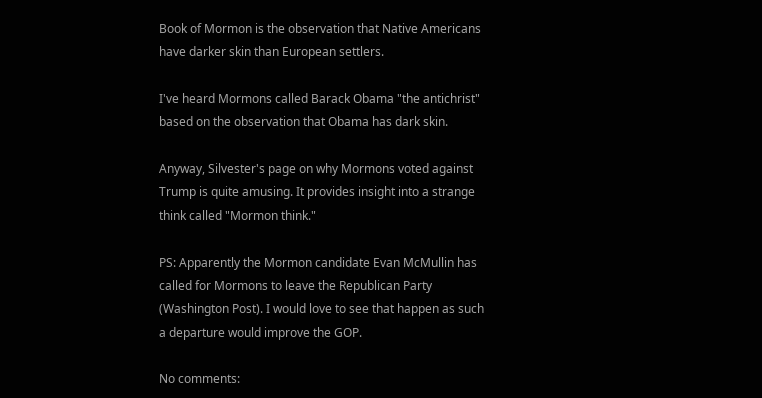Book of Mormon is the observation that Native Americans have darker skin than European settlers.

I've heard Mormons called Barack Obama "the antichrist" based on the observation that Obama has dark skin.

Anyway, Silvester's page on why Mormons voted against Trump is quite amusing. It provides insight into a strange think called "Mormon think."

PS: Apparently the Mormon candidate Evan McMullin has called for Mormons to leave the Republican Party (Washington Post). I would love to see that happen as such a departure would improve the GOP.

No comments: